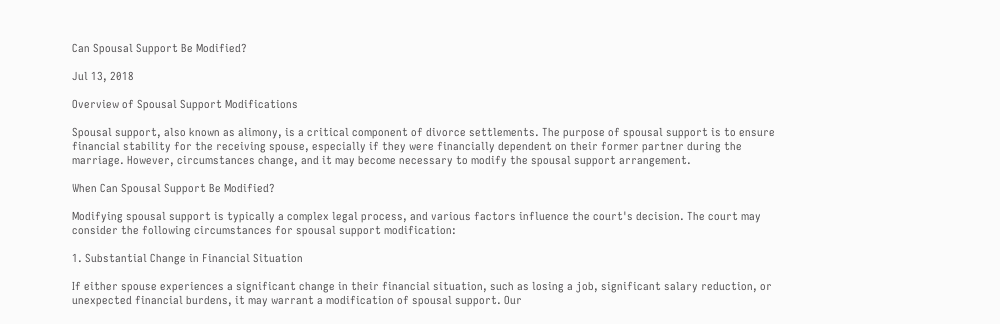Can Spousal Support Be Modified?

Jul 13, 2018

Overview of Spousal Support Modifications

Spousal support, also known as alimony, is a critical component of divorce settlements. The purpose of spousal support is to ensure financial stability for the receiving spouse, especially if they were financially dependent on their former partner during the marriage. However, circumstances change, and it may become necessary to modify the spousal support arrangement.

When Can Spousal Support Be Modified?

Modifying spousal support is typically a complex legal process, and various factors influence the court's decision. The court may consider the following circumstances for spousal support modification:

1. Substantial Change in Financial Situation

If either spouse experiences a significant change in their financial situation, such as losing a job, significant salary reduction, or unexpected financial burdens, it may warrant a modification of spousal support. Our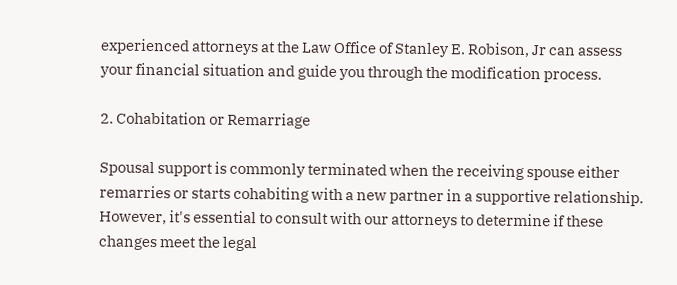experienced attorneys at the Law Office of Stanley E. Robison, Jr can assess your financial situation and guide you through the modification process.

2. Cohabitation or Remarriage

Spousal support is commonly terminated when the receiving spouse either remarries or starts cohabiting with a new partner in a supportive relationship. However, it's essential to consult with our attorneys to determine if these changes meet the legal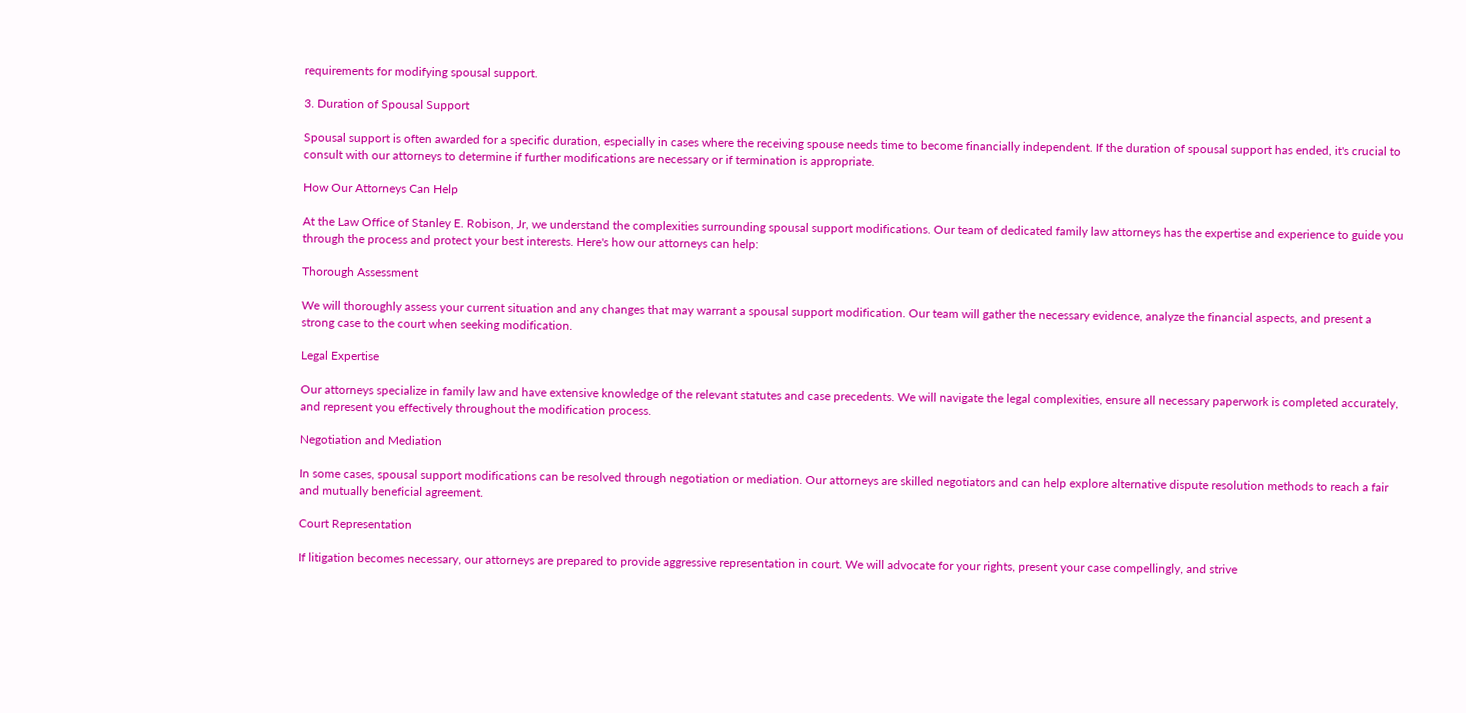requirements for modifying spousal support.

3. Duration of Spousal Support

Spousal support is often awarded for a specific duration, especially in cases where the receiving spouse needs time to become financially independent. If the duration of spousal support has ended, it's crucial to consult with our attorneys to determine if further modifications are necessary or if termination is appropriate.

How Our Attorneys Can Help

At the Law Office of Stanley E. Robison, Jr, we understand the complexities surrounding spousal support modifications. Our team of dedicated family law attorneys has the expertise and experience to guide you through the process and protect your best interests. Here's how our attorneys can help:

Thorough Assessment

We will thoroughly assess your current situation and any changes that may warrant a spousal support modification. Our team will gather the necessary evidence, analyze the financial aspects, and present a strong case to the court when seeking modification.

Legal Expertise

Our attorneys specialize in family law and have extensive knowledge of the relevant statutes and case precedents. We will navigate the legal complexities, ensure all necessary paperwork is completed accurately, and represent you effectively throughout the modification process.

Negotiation and Mediation

In some cases, spousal support modifications can be resolved through negotiation or mediation. Our attorneys are skilled negotiators and can help explore alternative dispute resolution methods to reach a fair and mutually beneficial agreement.

Court Representation

If litigation becomes necessary, our attorneys are prepared to provide aggressive representation in court. We will advocate for your rights, present your case compellingly, and strive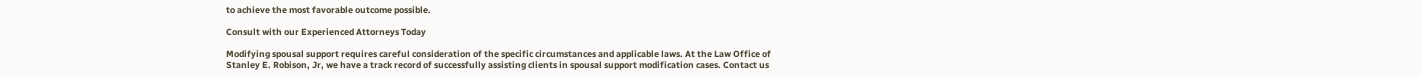to achieve the most favorable outcome possible.

Consult with our Experienced Attorneys Today

Modifying spousal support requires careful consideration of the specific circumstances and applicable laws. At the Law Office of Stanley E. Robison, Jr, we have a track record of successfully assisting clients in spousal support modification cases. Contact us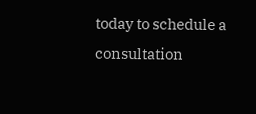today to schedule a consultation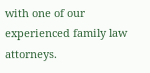with one of our experienced family law attorneys.